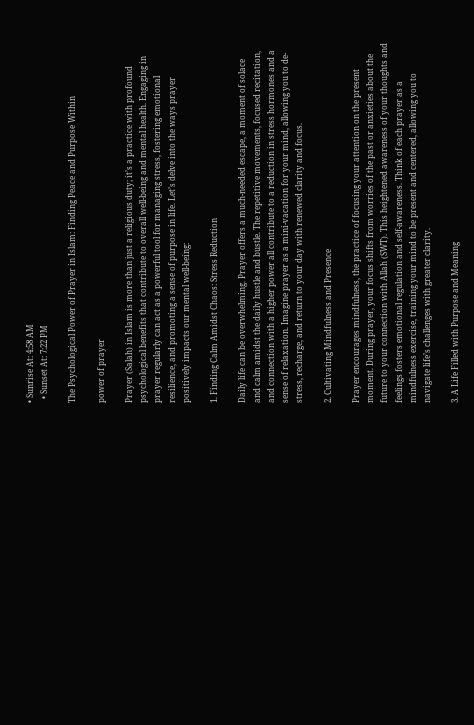• Sunrise At: 4:58 AM
  • Sunset At: 7:22 PM

The Psychological Power of Prayer in Islam: Finding Peace and Purpose Within

power of prayer

Prayer (Salah) in Islam is more than just a religious duty; it’s a practice with profound psychological benefits that contribute to overall well-being and mental health. Engaging in prayer regularly can act as a powerful tool for managing stress, fostering emotional resilience, and promoting a sense of purpose in life. Let’s delve into the ways prayer positively impacts our mental well-being:

1. Finding Calm Amidst Chaos: Stress Reduction

Daily life can be overwhelming. Prayer offers a much-needed escape, a moment of solace and calm amidst the daily hustle and bustle. The repetitive movements, focused recitation, and connection with a higher power all contribute to a reduction in stress hormones and a sense of relaxation. Imagine prayer as a mini-vacation for your mind, allowing you to de-stress, recharge, and return to your day with renewed clarity and focus.

2. Cultivating Mindfulness and Presence

Prayer encourages mindfulness, the practice of focusing your attention on the present moment. During prayer, your focus shifts from worries of the past or anxieties about the future to your connection with Allah (SWT). This heightened awareness of your thoughts and feelings fosters emotional regulation and self-awareness. Think of each prayer as a mindfulness exercise, training your mind to be present and centered, allowing you to navigate life’s challenges with greater clarity.

3. A Life Filled with Purpose and Meaning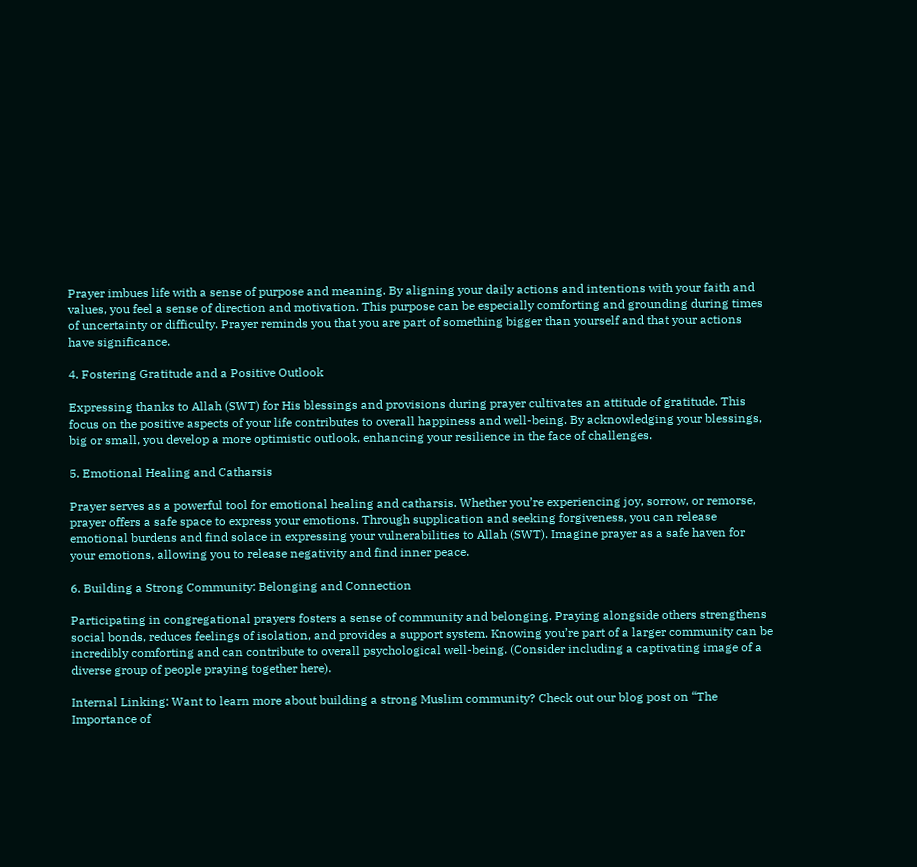Prayer imbues life with a sense of purpose and meaning. By aligning your daily actions and intentions with your faith and values, you feel a sense of direction and motivation. This purpose can be especially comforting and grounding during times of uncertainty or difficulty. Prayer reminds you that you are part of something bigger than yourself and that your actions have significance.

4. Fostering Gratitude and a Positive Outlook

Expressing thanks to Allah (SWT) for His blessings and provisions during prayer cultivates an attitude of gratitude. This focus on the positive aspects of your life contributes to overall happiness and well-being. By acknowledging your blessings, big or small, you develop a more optimistic outlook, enhancing your resilience in the face of challenges.

5. Emotional Healing and Catharsis

Prayer serves as a powerful tool for emotional healing and catharsis. Whether you’re experiencing joy, sorrow, or remorse, prayer offers a safe space to express your emotions. Through supplication and seeking forgiveness, you can release emotional burdens and find solace in expressing your vulnerabilities to Allah (SWT). Imagine prayer as a safe haven for your emotions, allowing you to release negativity and find inner peace.

6. Building a Strong Community: Belonging and Connection

Participating in congregational prayers fosters a sense of community and belonging. Praying alongside others strengthens social bonds, reduces feelings of isolation, and provides a support system. Knowing you’re part of a larger community can be incredibly comforting and can contribute to overall psychological well-being. (Consider including a captivating image of a diverse group of people praying together here).

Internal Linking: Want to learn more about building a strong Muslim community? Check out our blog post on “The Importance of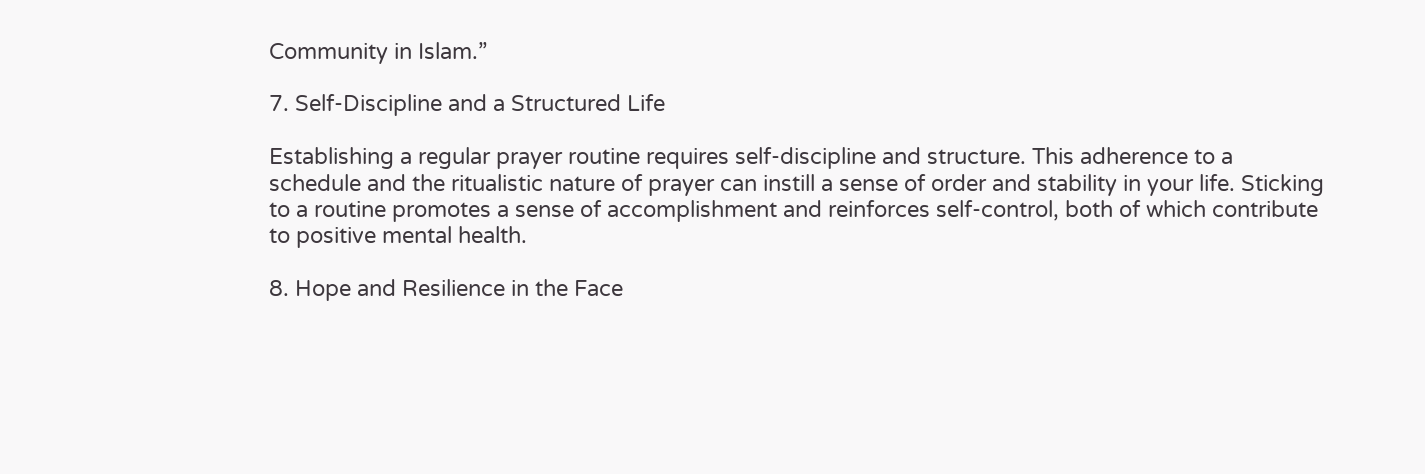Community in Islam.”

7. Self-Discipline and a Structured Life

Establishing a regular prayer routine requires self-discipline and structure. This adherence to a schedule and the ritualistic nature of prayer can instill a sense of order and stability in your life. Sticking to a routine promotes a sense of accomplishment and reinforces self-control, both of which contribute to positive mental health.

8. Hope and Resilience in the Face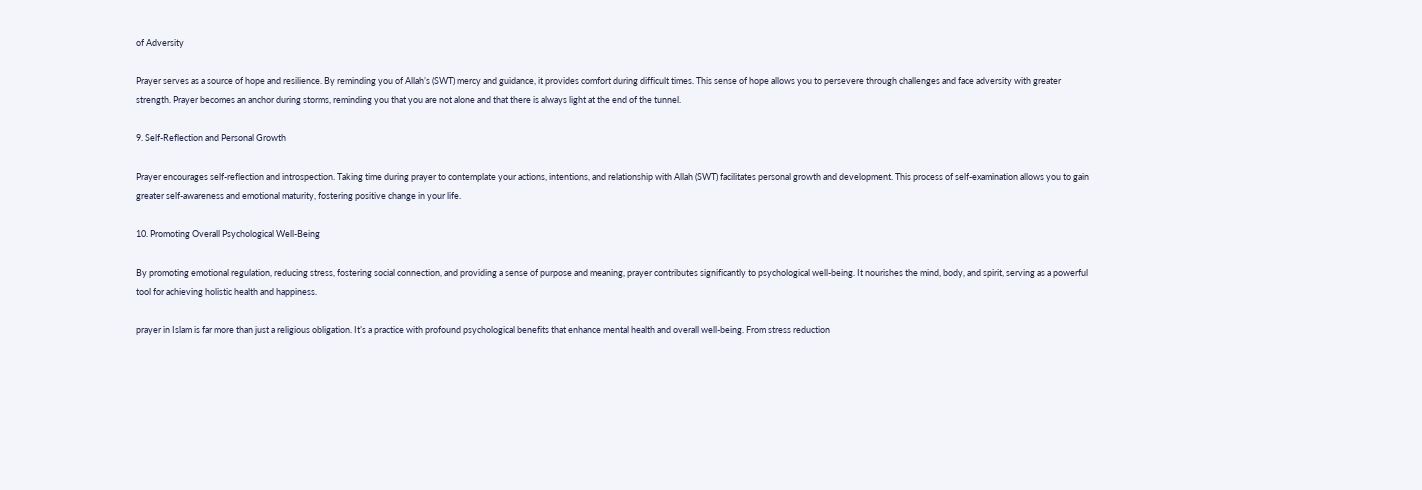of Adversity

Prayer serves as a source of hope and resilience. By reminding you of Allah’s (SWT) mercy and guidance, it provides comfort during difficult times. This sense of hope allows you to persevere through challenges and face adversity with greater strength. Prayer becomes an anchor during storms, reminding you that you are not alone and that there is always light at the end of the tunnel.

9. Self-Reflection and Personal Growth

Prayer encourages self-reflection and introspection. Taking time during prayer to contemplate your actions, intentions, and relationship with Allah (SWT) facilitates personal growth and development. This process of self-examination allows you to gain greater self-awareness and emotional maturity, fostering positive change in your life.

10. Promoting Overall Psychological Well-Being

By promoting emotional regulation, reducing stress, fostering social connection, and providing a sense of purpose and meaning, prayer contributes significantly to psychological well-being. It nourishes the mind, body, and spirit, serving as a powerful tool for achieving holistic health and happiness.

prayer in Islam is far more than just a religious obligation. It’s a practice with profound psychological benefits that enhance mental health and overall well-being. From stress reduction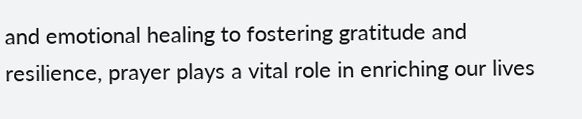and emotional healing to fostering gratitude and resilience, prayer plays a vital role in enriching our lives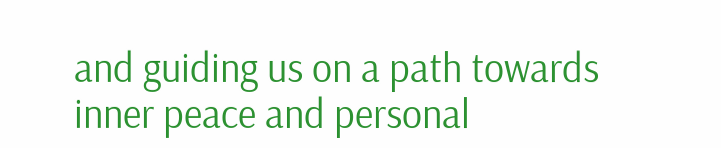and guiding us on a path towards inner peace and personal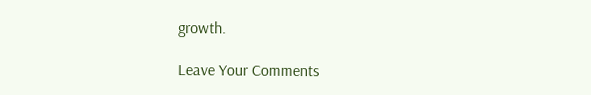growth.

Leave Your Comments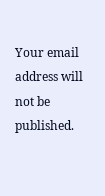Your email address will not be published.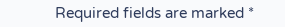Required fields are marked *